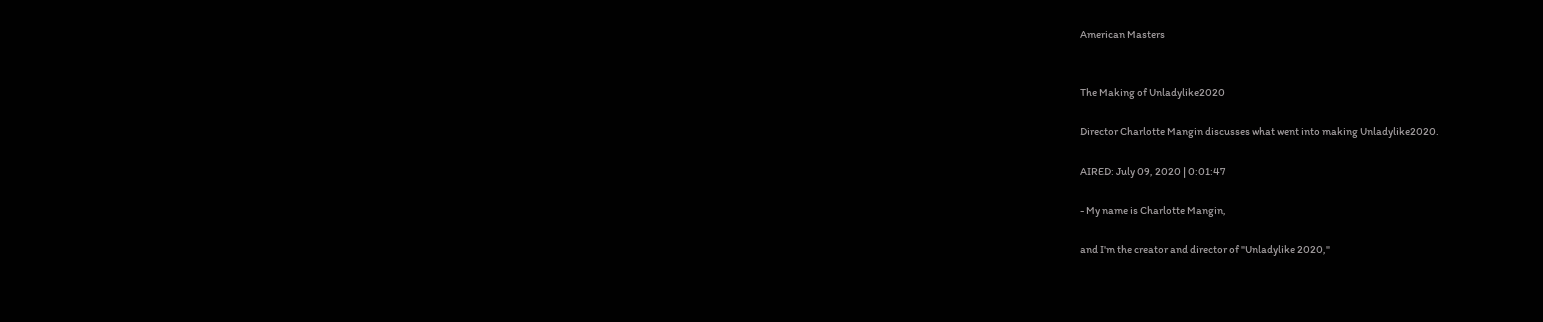American Masters


The Making of Unladylike2020

Director Charlotte Mangin discusses what went into making Unladylike2020.

AIRED: July 09, 2020 | 0:01:47

- My name is Charlotte Mangin,

and I'm the creator and director of "Unladylike 2020,"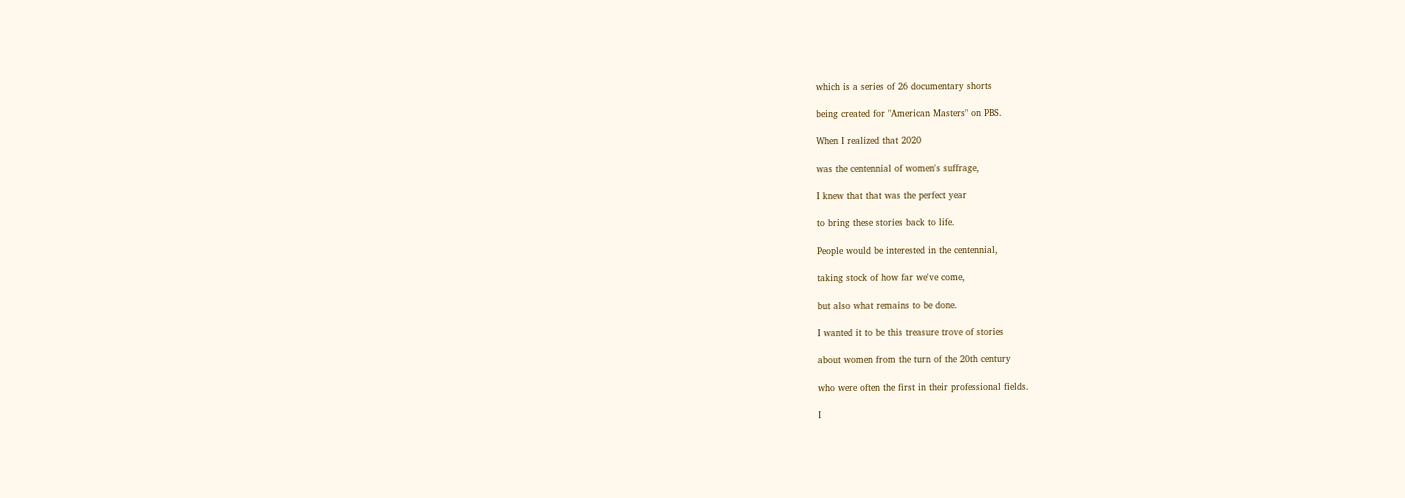which is a series of 26 documentary shorts

being created for "American Masters" on PBS.

When I realized that 2020

was the centennial of women's suffrage,

I knew that that was the perfect year

to bring these stories back to life.

People would be interested in the centennial,

taking stock of how far we've come,

but also what remains to be done.

I wanted it to be this treasure trove of stories

about women from the turn of the 20th century

who were often the first in their professional fields.

I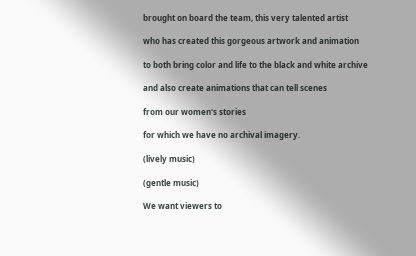brought on board the team, this very talented artist

who has created this gorgeous artwork and animation

to both bring color and life to the black and white archive

and also create animations that can tell scenes

from our women's stories

for which we have no archival imagery.

(lively music)

(gentle music)

We want viewers to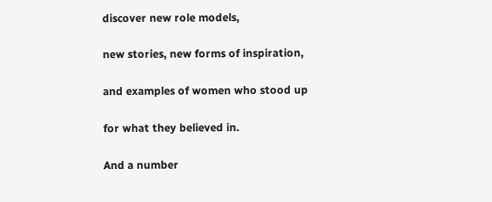discover new role models,

new stories, new forms of inspiration,

and examples of women who stood up

for what they believed in.

And a number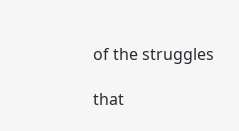of the struggles

that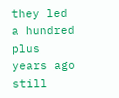they led a hundred plus years ago still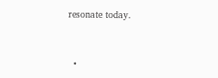resonate today.


  •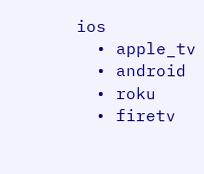ios
  • apple_tv
  • android
  • roku
  • firetv